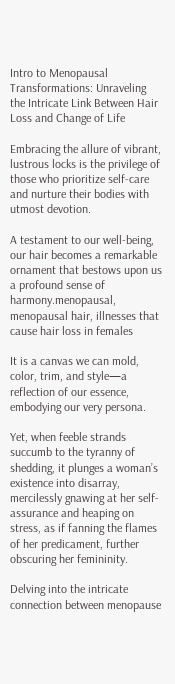Intro to Menopausal Transformations: Unraveling the Intricate Link Between Hair Loss and Change of Life

Embracing the allure of vibrant, lustrous locks is the privilege of those who prioritize self-care and nurture their bodies with utmost devotion.

A testament to our well-being, our hair becomes a remarkable ornament that bestows upon us a profound sense of harmony.menopausal, menopausal hair, illnesses that cause hair loss in females

It is a canvas we can mold, color, trim, and style—a reflection of our essence, embodying our very persona.

Yet, when feeble strands succumb to the tyranny of shedding, it plunges a woman’s existence into disarray, mercilessly gnawing at her self-assurance and heaping on stress, as if fanning the flames of her predicament, further obscuring her femininity.

Delving into the intricate connection between menopause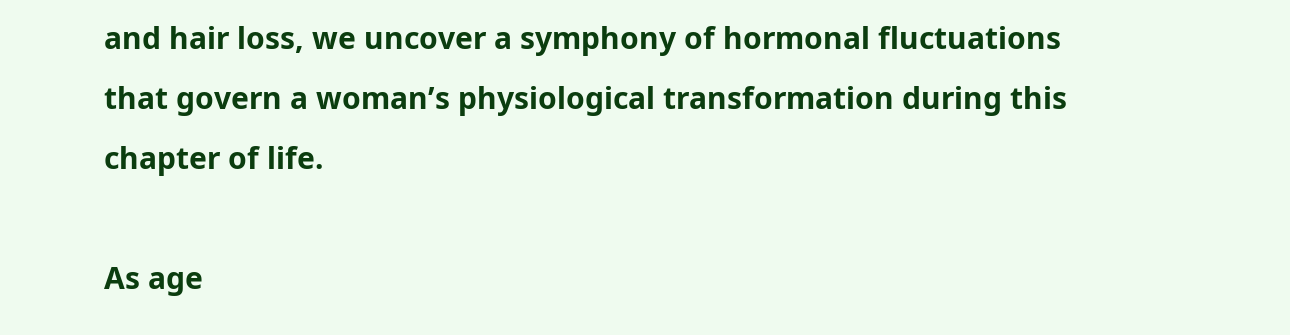and hair loss, we uncover a symphony of hormonal fluctuations that govern a woman’s physiological transformation during this chapter of life.

As age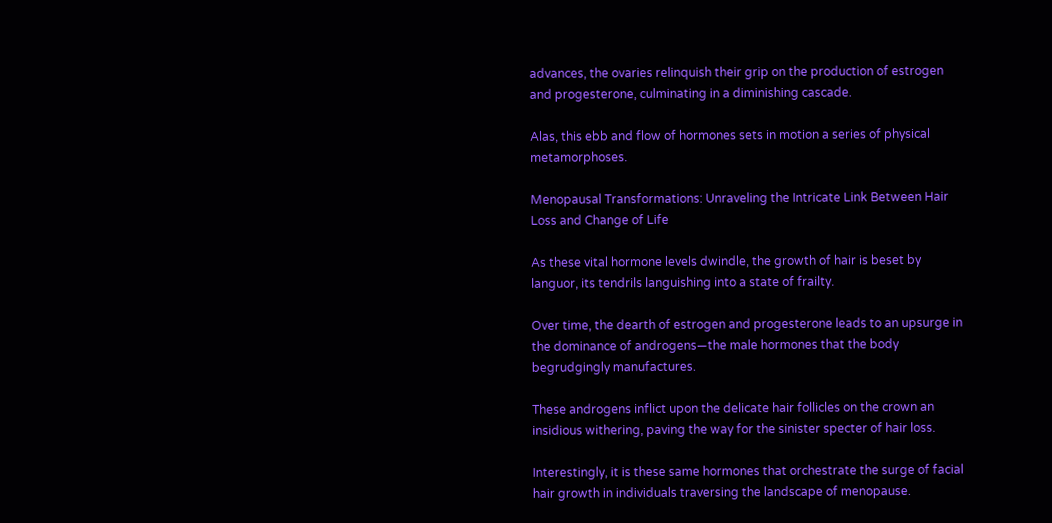advances, the ovaries relinquish their grip on the production of estrogen and progesterone, culminating in a diminishing cascade.

Alas, this ebb and flow of hormones sets in motion a series of physical metamorphoses.

Menopausal Transformations: Unraveling the Intricate Link Between Hair Loss and Change of Life

As these vital hormone levels dwindle, the growth of hair is beset by languor, its tendrils languishing into a state of frailty.

Over time, the dearth of estrogen and progesterone leads to an upsurge in the dominance of androgens—the male hormones that the body begrudgingly manufactures.

These androgens inflict upon the delicate hair follicles on the crown an insidious withering, paving the way for the sinister specter of hair loss.

Interestingly, it is these same hormones that orchestrate the surge of facial hair growth in individuals traversing the landscape of menopause.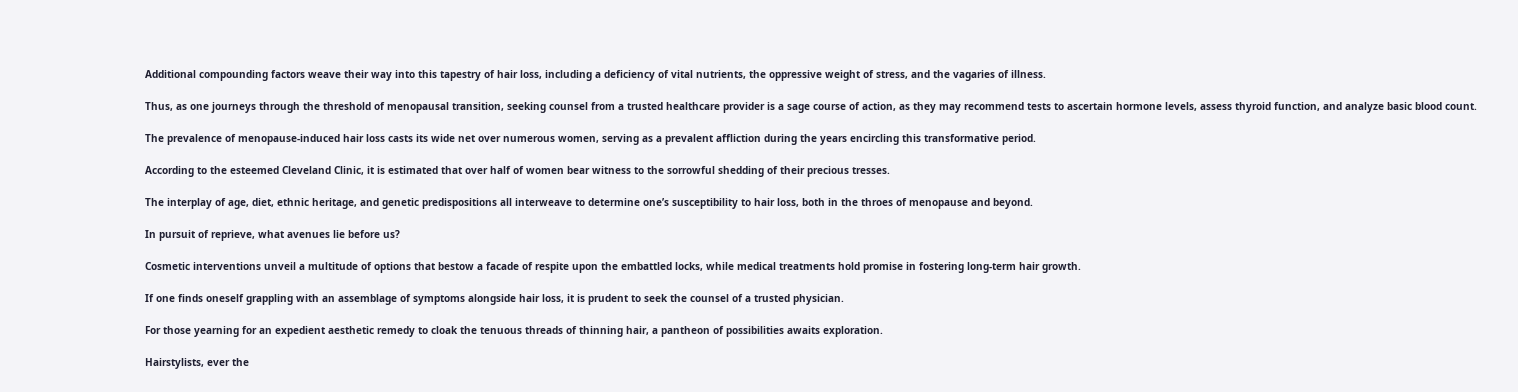Additional compounding factors weave their way into this tapestry of hair loss, including a deficiency of vital nutrients, the oppressive weight of stress, and the vagaries of illness.

Thus, as one journeys through the threshold of menopausal transition, seeking counsel from a trusted healthcare provider is a sage course of action, as they may recommend tests to ascertain hormone levels, assess thyroid function, and analyze basic blood count.

The prevalence of menopause-induced hair loss casts its wide net over numerous women, serving as a prevalent affliction during the years encircling this transformative period.

According to the esteemed Cleveland Clinic, it is estimated that over half of women bear witness to the sorrowful shedding of their precious tresses.

The interplay of age, diet, ethnic heritage, and genetic predispositions all interweave to determine one’s susceptibility to hair loss, both in the throes of menopause and beyond.

In pursuit of reprieve, what avenues lie before us?

Cosmetic interventions unveil a multitude of options that bestow a facade of respite upon the embattled locks, while medical treatments hold promise in fostering long-term hair growth.

If one finds oneself grappling with an assemblage of symptoms alongside hair loss, it is prudent to seek the counsel of a trusted physician.

For those yearning for an expedient aesthetic remedy to cloak the tenuous threads of thinning hair, a pantheon of possibilities awaits exploration.

Hairstylists, ever the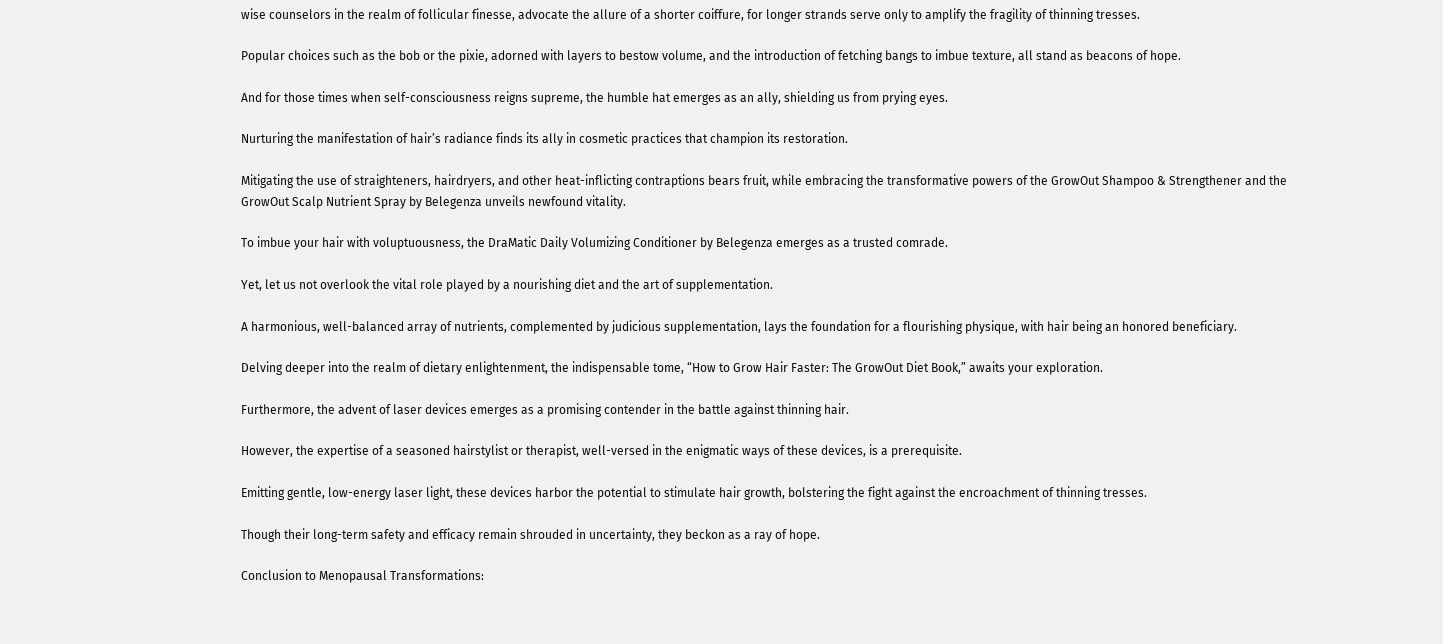wise counselors in the realm of follicular finesse, advocate the allure of a shorter coiffure, for longer strands serve only to amplify the fragility of thinning tresses.

Popular choices such as the bob or the pixie, adorned with layers to bestow volume, and the introduction of fetching bangs to imbue texture, all stand as beacons of hope.

And for those times when self-consciousness reigns supreme, the humble hat emerges as an ally, shielding us from prying eyes.

Nurturing the manifestation of hair’s radiance finds its ally in cosmetic practices that champion its restoration.

Mitigating the use of straighteners, hairdryers, and other heat-inflicting contraptions bears fruit, while embracing the transformative powers of the GrowOut Shampoo & Strengthener and the GrowOut Scalp Nutrient Spray by Belegenza unveils newfound vitality.

To imbue your hair with voluptuousness, the DraMatic Daily Volumizing Conditioner by Belegenza emerges as a trusted comrade.

Yet, let us not overlook the vital role played by a nourishing diet and the art of supplementation.

A harmonious, well-balanced array of nutrients, complemented by judicious supplementation, lays the foundation for a flourishing physique, with hair being an honored beneficiary.

Delving deeper into the realm of dietary enlightenment, the indispensable tome, “How to Grow Hair Faster: The GrowOut Diet Book,” awaits your exploration.

Furthermore, the advent of laser devices emerges as a promising contender in the battle against thinning hair.

However, the expertise of a seasoned hairstylist or therapist, well-versed in the enigmatic ways of these devices, is a prerequisite.

Emitting gentle, low-energy laser light, these devices harbor the potential to stimulate hair growth, bolstering the fight against the encroachment of thinning tresses.

Though their long-term safety and efficacy remain shrouded in uncertainty, they beckon as a ray of hope.

Conclusion to Menopausal Transformations: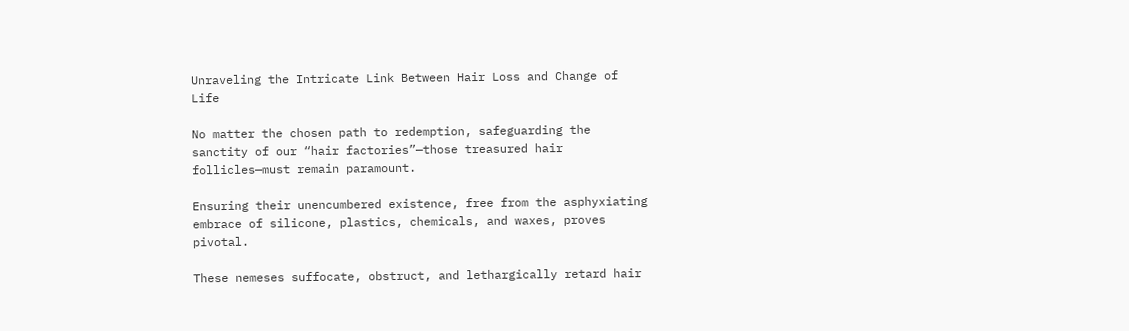Unraveling the Intricate Link Between Hair Loss and Change of Life

No matter the chosen path to redemption, safeguarding the sanctity of our “hair factories”—those treasured hair follicles—must remain paramount.

Ensuring their unencumbered existence, free from the asphyxiating embrace of silicone, plastics, chemicals, and waxes, proves pivotal.

These nemeses suffocate, obstruct, and lethargically retard hair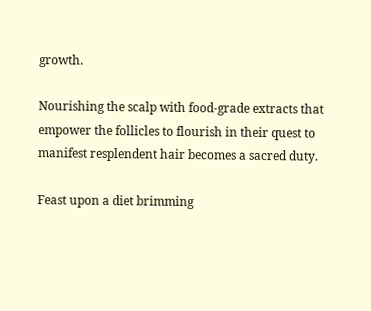growth.

Nourishing the scalp with food-grade extracts that empower the follicles to flourish in their quest to manifest resplendent hair becomes a sacred duty.

Feast upon a diet brimming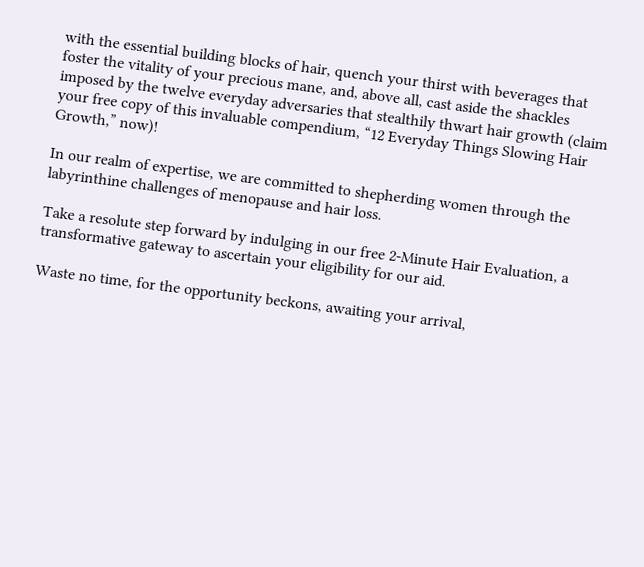with the essential building blocks of hair, quench your thirst with beverages that foster the vitality of your precious mane, and, above all, cast aside the shackles imposed by the twelve everyday adversaries that stealthily thwart hair growth (claim your free copy of this invaluable compendium, “12 Everyday Things Slowing Hair Growth,” now)!

In our realm of expertise, we are committed to shepherding women through the labyrinthine challenges of menopause and hair loss.

Take a resolute step forward by indulging in our free 2-Minute Hair Evaluation, a transformative gateway to ascertain your eligibility for our aid.

Waste no time, for the opportunity beckons, awaiting your arrival,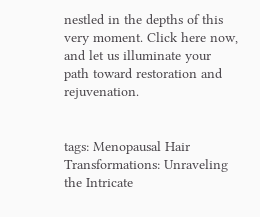nestled in the depths of this very moment. Click here now, and let us illuminate your path toward restoration and rejuvenation.


tags: Menopausal Hair Transformations: Unraveling the Intricate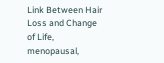Link Between Hair Loss and Change of Life, menopausal,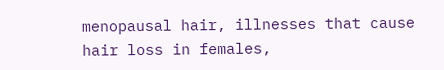menopausal hair, illnesses that cause hair loss in females,